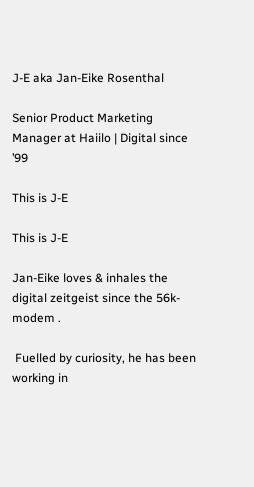J-E aka Jan-Eike Rosenthal

Senior Product Marketing Manager at Haiilo | Digital since ’99

This is J-E

This is J-E

Jan-Eike loves & inhales the digital zeitgeist since the 56k-modem .

 Fuelled by curiosity, he has been working in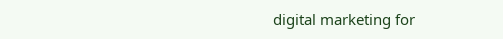digital marketing for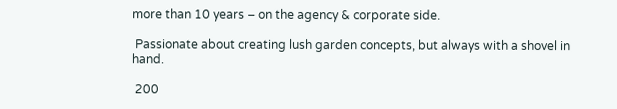more than 10 years – on the agency & corporate side.

 Passionate about creating lush garden concepts, but always with a shovel in hand.

 200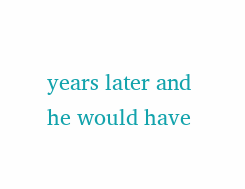years later and he would have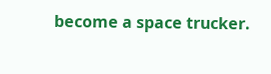become a space trucker.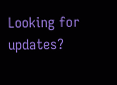Looking for updates?